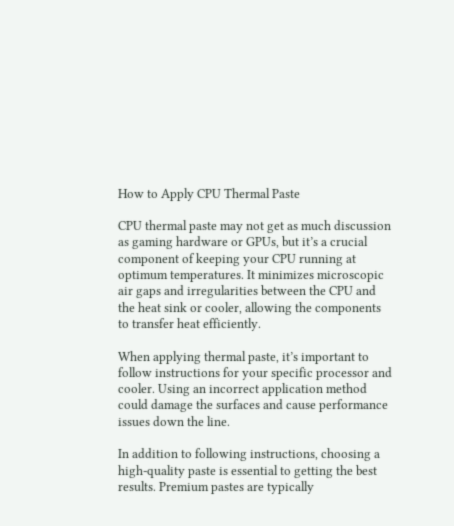How to Apply CPU Thermal Paste

CPU thermal paste may not get as much discussion as gaming hardware or GPUs, but it’s a crucial component of keeping your CPU running at optimum temperatures. It minimizes microscopic air gaps and irregularities between the CPU and the heat sink or cooler, allowing the components to transfer heat efficiently.

When applying thermal paste, it’s important to follow instructions for your specific processor and cooler. Using an incorrect application method could damage the surfaces and cause performance issues down the line.

In addition to following instructions, choosing a high-quality paste is essential to getting the best results. Premium pastes are typically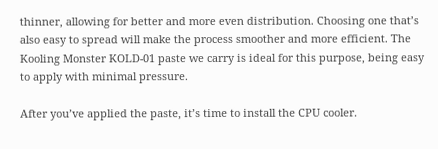thinner, allowing for better and more even distribution. Choosing one that’s also easy to spread will make the process smoother and more efficient. The Kooling Monster KOLD-01 paste we carry is ideal for this purpose, being easy to apply with minimal pressure.

After you’ve applied the paste, it’s time to install the CPU cooler.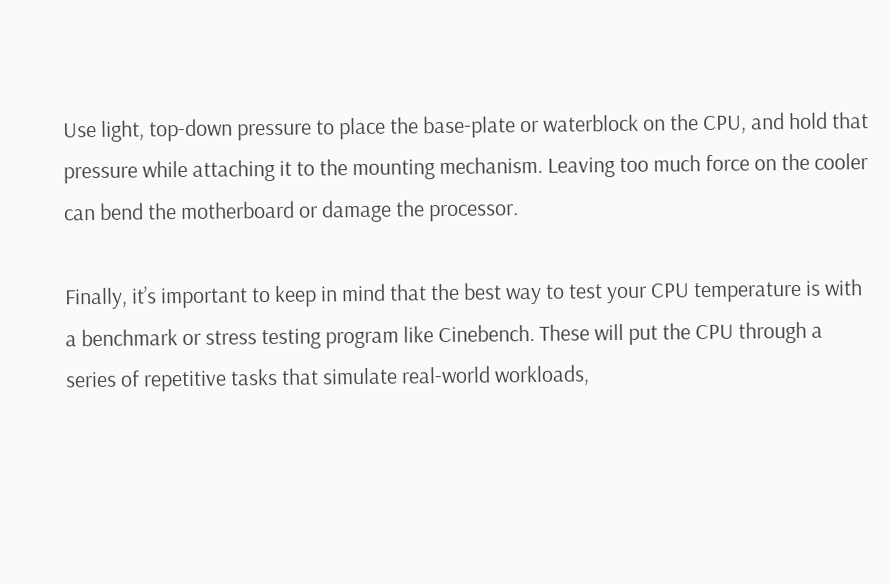Use light, top-down pressure to place the base-plate or waterblock on the CPU, and hold that pressure while attaching it to the mounting mechanism. Leaving too much force on the cooler can bend the motherboard or damage the processor.

Finally, it’s important to keep in mind that the best way to test your CPU temperature is with a benchmark or stress testing program like Cinebench. These will put the CPU through a series of repetitive tasks that simulate real-world workloads,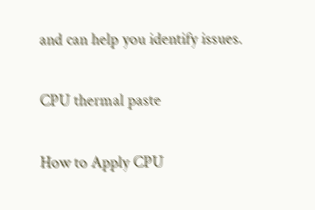and can help you identify issues.

CPU thermal paste

How to Apply CPU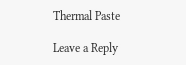Thermal Paste

Leave a Reply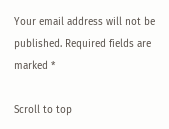Your email address will not be published. Required fields are marked *

Scroll to top